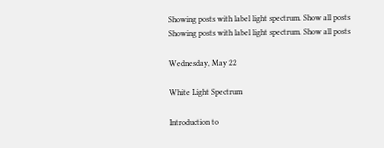Showing posts with label light spectrum. Show all posts
Showing posts with label light spectrum. Show all posts

Wednesday, May 22

White Light Spectrum

Introduction to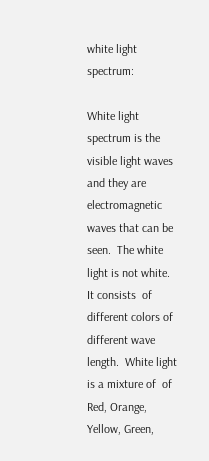white light spectrum:

White light spectrum is the visible light waves and they are electromagnetic waves that can be seen.  The white light is not white. It consists  of different colors of different wave length.  White light is a mixture of  of Red, Orange, Yellow, Green,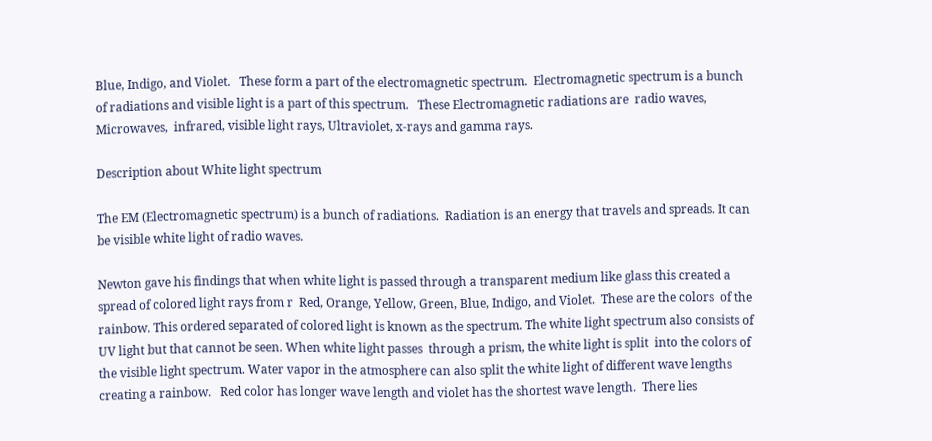Blue, Indigo, and Violet.   These form a part of the electromagnetic spectrum.  Electromagnetic spectrum is a bunch of radiations and visible light is a part of this spectrum.   These Electromagnetic radiations are  radio waves, Microwaves,  infrared, visible light rays, Ultraviolet, x-rays and gamma rays.

Description about White light spectrum

The EM (Electromagnetic spectrum) is a bunch of radiations.  Radiation is an energy that travels and spreads. It can be visible white light of radio waves.

Newton gave his findings that when white light is passed through a transparent medium like glass this created a spread of colored light rays from r  Red, Orange, Yellow, Green, Blue, Indigo, and Violet.  These are the colors  of the rainbow. This ordered separated of colored light is known as the spectrum. The white light spectrum also consists of UV light but that cannot be seen. When white light passes  through a prism, the white light is split  into the colors of the visible light spectrum. Water vapor in the atmosphere can also split the white light of different wave lengths  creating a rainbow.   Red color has longer wave length and violet has the shortest wave length.  There lies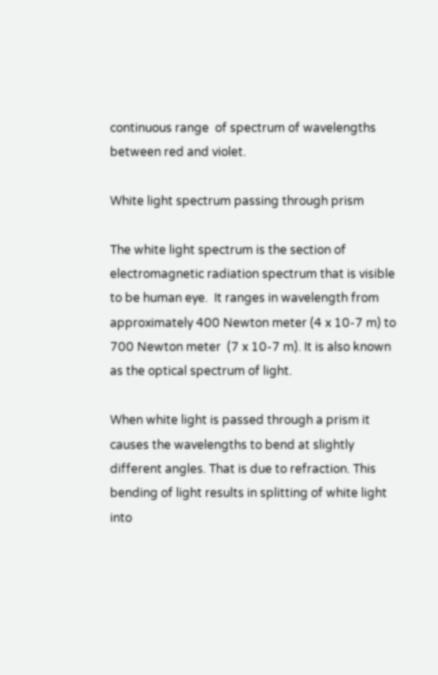continuous range  of spectrum of wavelengths between red and violet.

White light spectrum passing through prism

The white light spectrum is the section of electromagnetic radiation spectrum that is visible to be human eye.  It ranges in wavelength from approximately 400 Newton meter (4 x 10-7 m) to 700 Newton meter  (7 x 10-7 m). It is also known as the optical spectrum of light.

When white light is passed through a prism it causes the wavelengths to bend at slightly different angles. That is due to refraction. This bending of light results in splitting of white light into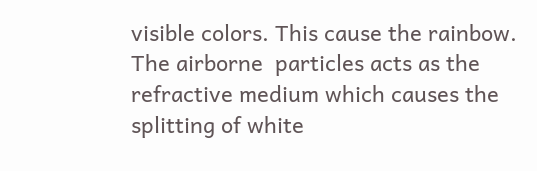visible colors. This cause the rainbow. The airborne  particles acts as the refractive medium which causes the splitting of white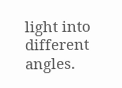light into different angles.